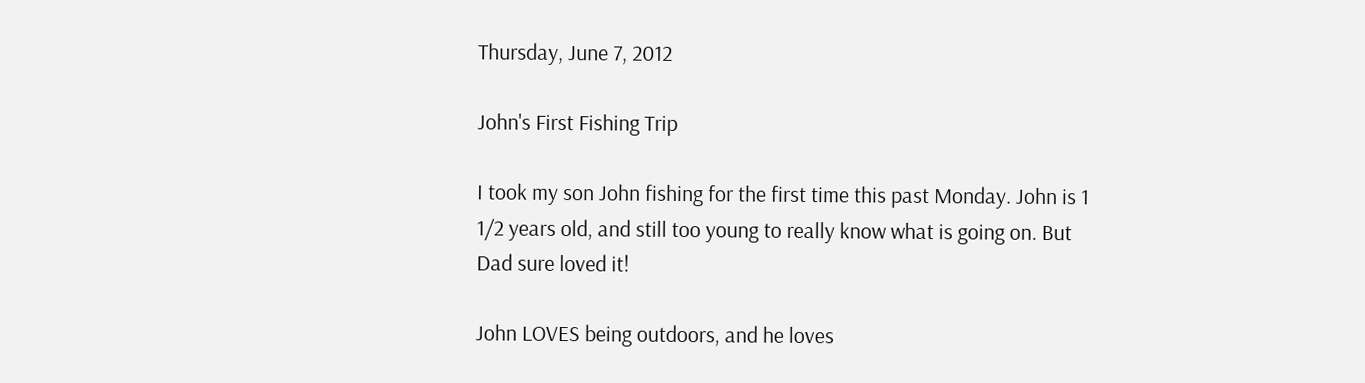Thursday, June 7, 2012

John's First Fishing Trip

I took my son John fishing for the first time this past Monday. John is 1 1/2 years old, and still too young to really know what is going on. But Dad sure loved it!

John LOVES being outdoors, and he loves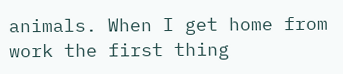animals. When I get home from work the first thing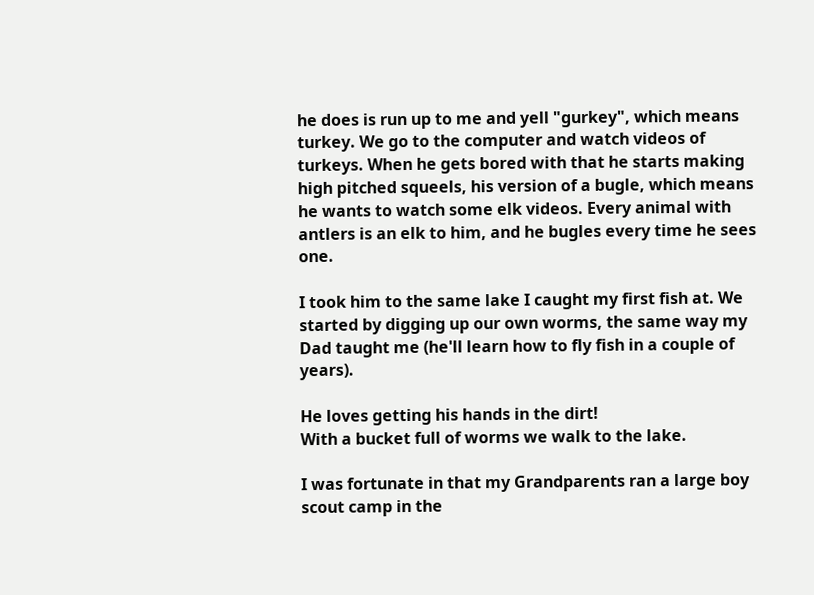he does is run up to me and yell "gurkey", which means turkey. We go to the computer and watch videos of turkeys. When he gets bored with that he starts making high pitched squeels, his version of a bugle, which means he wants to watch some elk videos. Every animal with antlers is an elk to him, and he bugles every time he sees one.

I took him to the same lake I caught my first fish at. We started by digging up our own worms, the same way my Dad taught me (he'll learn how to fly fish in a couple of years).

He loves getting his hands in the dirt!
With a bucket full of worms we walk to the lake.

I was fortunate in that my Grandparents ran a large boy scout camp in the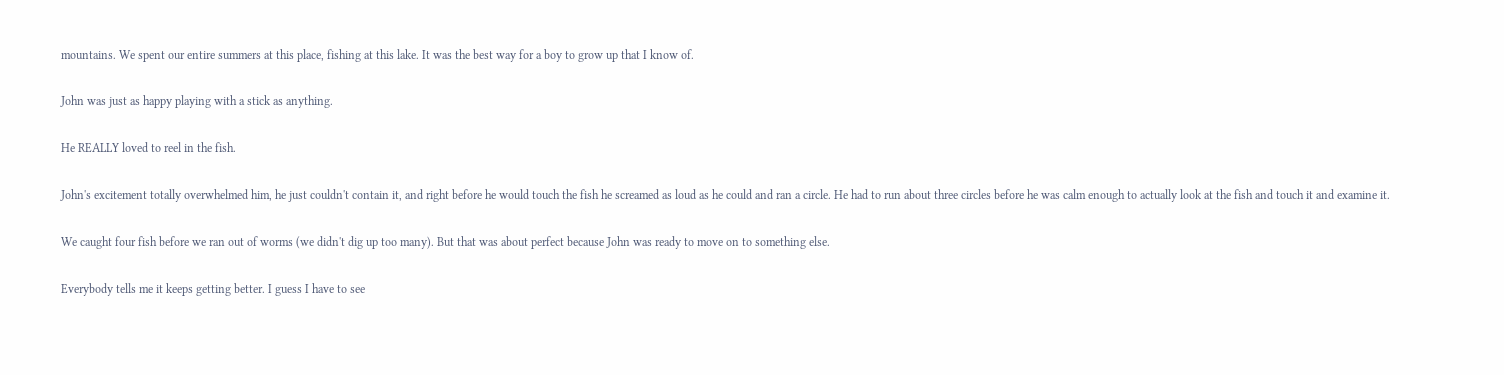mountains. We spent our entire summers at this place, fishing at this lake. It was the best way for a boy to grow up that I know of.

John was just as happy playing with a stick as anything.

He REALLY loved to reel in the fish.

John's excitement totally overwhelmed him, he just couldn't contain it, and right before he would touch the fish he screamed as loud as he could and ran a circle. He had to run about three circles before he was calm enough to actually look at the fish and touch it and examine it.

We caught four fish before we ran out of worms (we didn't dig up too many). But that was about perfect because John was ready to move on to something else.

Everybody tells me it keeps getting better. I guess I have to see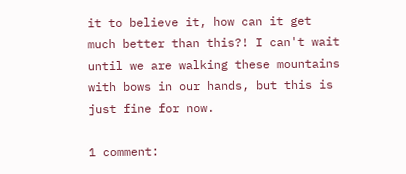it to believe it, how can it get much better than this?! I can't wait until we are walking these mountains with bows in our hands, but this is just fine for now.

1 comment: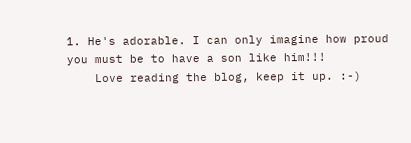1. He's adorable. I can only imagine how proud you must be to have a son like him!!!
    Love reading the blog, keep it up. :-)